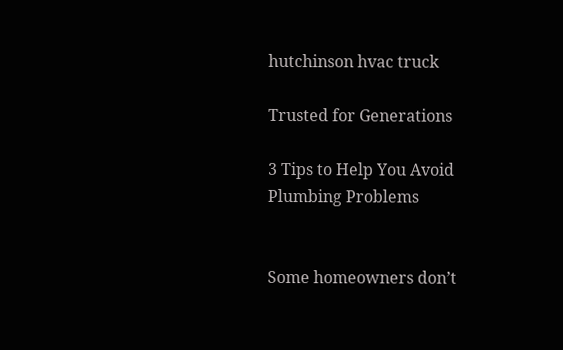hutchinson hvac truck

Trusted for Generations

3 Tips to Help You Avoid Plumbing Problems


Some homeowners don’t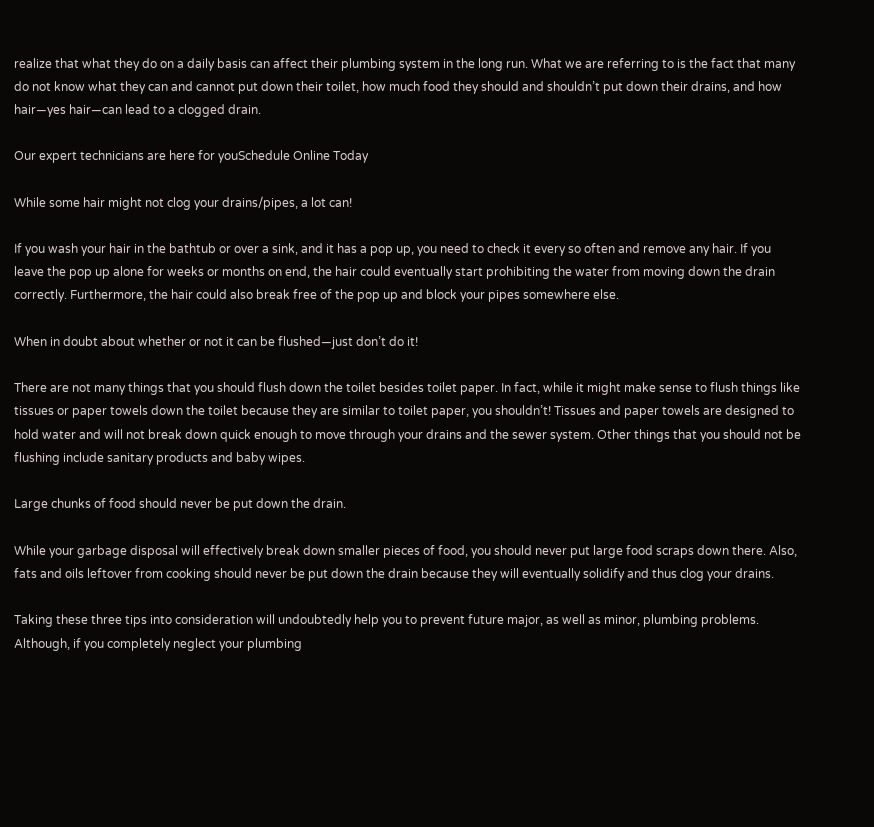realize that what they do on a daily basis can affect their plumbing system in the long run. What we are referring to is the fact that many do not know what they can and cannot put down their toilet, how much food they should and shouldn’t put down their drains, and how hair—yes hair—can lead to a clogged drain.

Our expert technicians are here for youSchedule Online Today

While some hair might not clog your drains/pipes, a lot can!

If you wash your hair in the bathtub or over a sink, and it has a pop up, you need to check it every so often and remove any hair. If you leave the pop up alone for weeks or months on end, the hair could eventually start prohibiting the water from moving down the drain correctly. Furthermore, the hair could also break free of the pop up and block your pipes somewhere else.

When in doubt about whether or not it can be flushed—just don’t do it!

There are not many things that you should flush down the toilet besides toilet paper. In fact, while it might make sense to flush things like tissues or paper towels down the toilet because they are similar to toilet paper, you shouldn’t! Tissues and paper towels are designed to hold water and will not break down quick enough to move through your drains and the sewer system. Other things that you should not be flushing include sanitary products and baby wipes.

Large chunks of food should never be put down the drain.

While your garbage disposal will effectively break down smaller pieces of food, you should never put large food scraps down there. Also, fats and oils leftover from cooking should never be put down the drain because they will eventually solidify and thus clog your drains.

Taking these three tips into consideration will undoubtedly help you to prevent future major, as well as minor, plumbing problems. Although, if you completely neglect your plumbing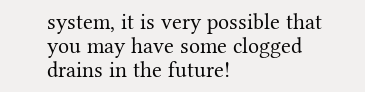system, it is very possible that you may have some clogged drains in the future!